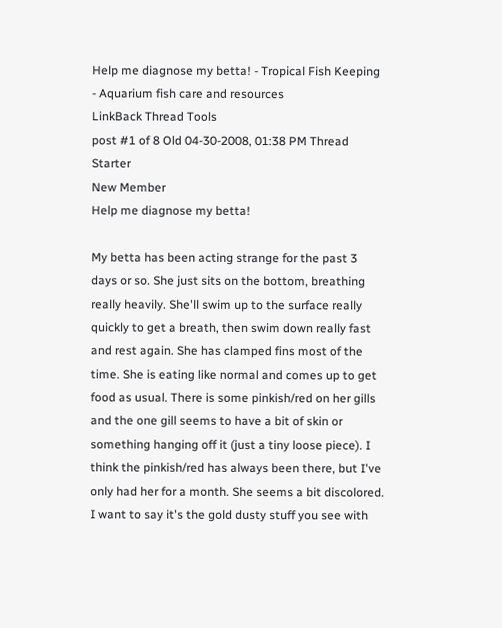Help me diagnose my betta! - Tropical Fish Keeping - Aquarium fish care and resources
LinkBack Thread Tools
post #1 of 8 Old 04-30-2008, 01:38 PM Thread Starter
New Member
Help me diagnose my betta!

My betta has been acting strange for the past 3 days or so. She just sits on the bottom, breathing really heavily. She'll swim up to the surface really quickly to get a breath, then swim down really fast and rest again. She has clamped fins most of the time. She is eating like normal and comes up to get food as usual. There is some pinkish/red on her gills and the one gill seems to have a bit of skin or something hanging off it (just a tiny loose piece). I think the pinkish/red has always been there, but I've only had her for a month. She seems a bit discolored. I want to say it's the gold dusty stuff you see with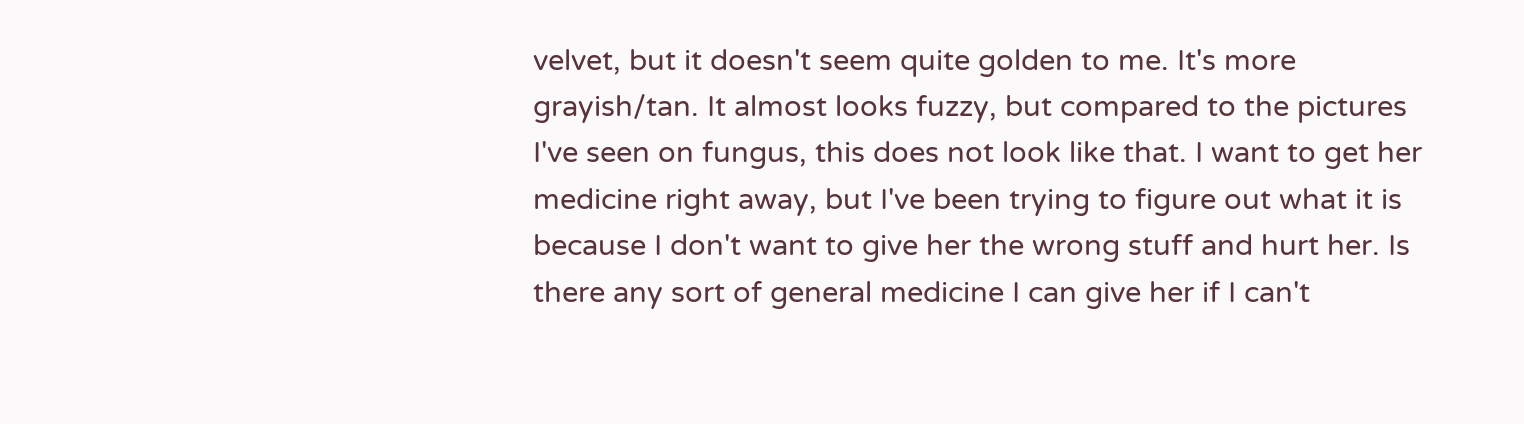velvet, but it doesn't seem quite golden to me. It's more grayish/tan. It almost looks fuzzy, but compared to the pictures I've seen on fungus, this does not look like that. I want to get her medicine right away, but I've been trying to figure out what it is because I don't want to give her the wrong stuff and hurt her. Is there any sort of general medicine I can give her if I can't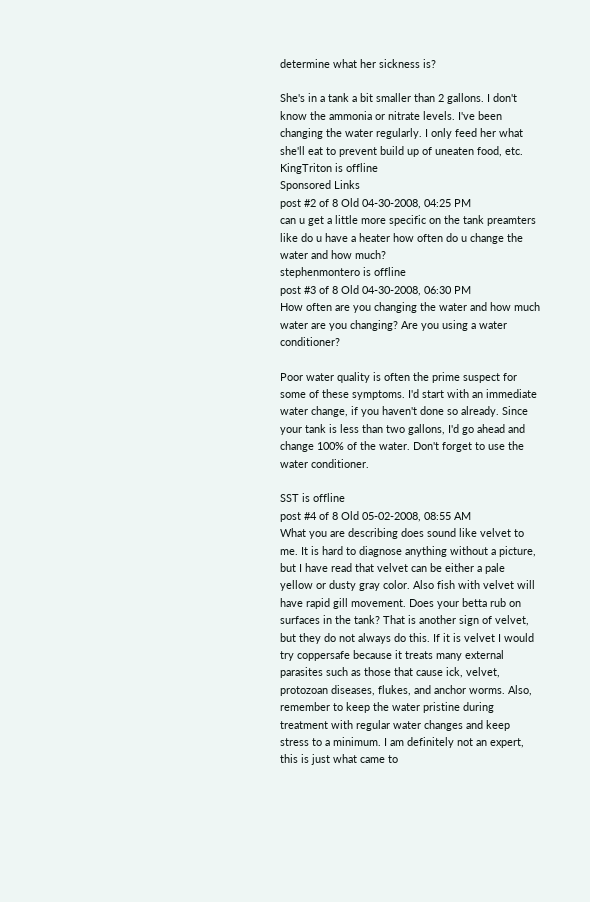determine what her sickness is?

She's in a tank a bit smaller than 2 gallons. I don't know the ammonia or nitrate levels. I've been changing the water regularly. I only feed her what she'll eat to prevent build up of uneaten food, etc.
KingTriton is offline
Sponsored Links
post #2 of 8 Old 04-30-2008, 04:25 PM
can u get a little more specific on the tank preamters like do u have a heater how often do u change the water and how much?
stephenmontero is offline
post #3 of 8 Old 04-30-2008, 06:30 PM
How often are you changing the water and how much water are you changing? Are you using a water conditioner?

Poor water quality is often the prime suspect for some of these symptoms. I'd start with an immediate water change, if you haven't done so already. Since your tank is less than two gallons, I'd go ahead and change 100% of the water. Don't forget to use the water conditioner.

SST is offline
post #4 of 8 Old 05-02-2008, 08:55 AM
What you are describing does sound like velvet to me. It is hard to diagnose anything without a picture, but I have read that velvet can be either a pale yellow or dusty gray color. Also fish with velvet will have rapid gill movement. Does your betta rub on surfaces in the tank? That is another sign of velvet, but they do not always do this. If it is velvet I would try coppersafe because it treats many external parasites such as those that cause ick, velvet, protozoan diseases, flukes, and anchor worms. Also, remember to keep the water pristine during treatment with regular water changes and keep stress to a minimum. I am definitely not an expert, this is just what came to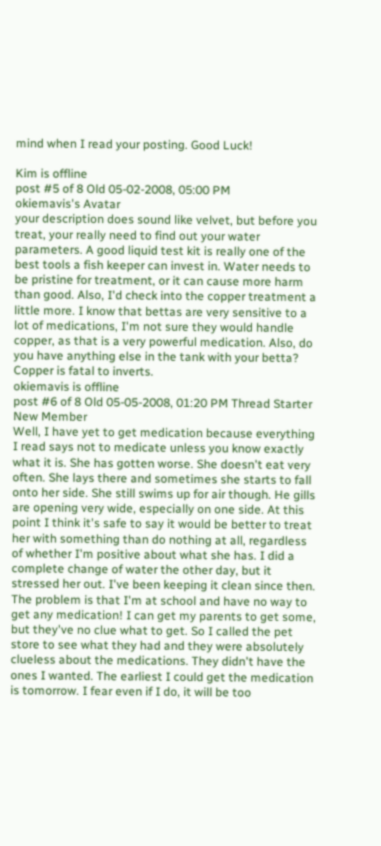mind when I read your posting. Good Luck!

Kim is offline
post #5 of 8 Old 05-02-2008, 05:00 PM
okiemavis's Avatar
your description does sound like velvet, but before you treat, your really need to find out your water parameters. A good liquid test kit is really one of the best tools a fish keeper can invest in. Water needs to be pristine for treatment, or it can cause more harm than good. Also, I'd check into the copper treatment a little more. I know that bettas are very sensitive to a lot of medications, I'm not sure they would handle copper, as that is a very powerful medication. Also, do you have anything else in the tank with your betta? Copper is fatal to inverts.
okiemavis is offline
post #6 of 8 Old 05-05-2008, 01:20 PM Thread Starter
New Member
Well, I have yet to get medication because everything I read says not to medicate unless you know exactly what it is. She has gotten worse. She doesn't eat very often. She lays there and sometimes she starts to fall onto her side. She still swims up for air though. He gills are opening very wide, especially on one side. At this point I think it's safe to say it would be better to treat her with something than do nothing at all, regardless of whether I'm positive about what she has. I did a complete change of water the other day, but it stressed her out. I've been keeping it clean since then. The problem is that I'm at school and have no way to get any medication! I can get my parents to get some, but they've no clue what to get. So I called the pet store to see what they had and they were absolutely clueless about the medications. They didn't have the ones I wanted. The earliest I could get the medication is tomorrow. I fear even if I do, it will be too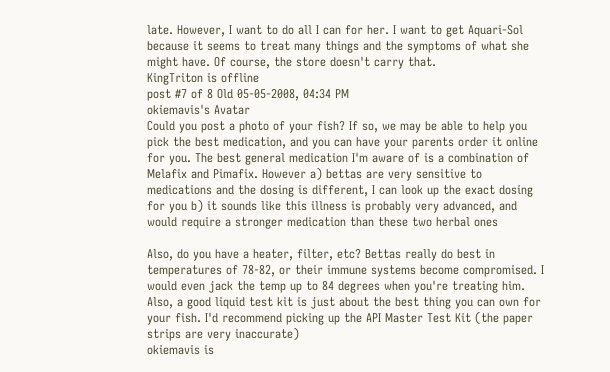late. However, I want to do all I can for her. I want to get Aquari-Sol because it seems to treat many things and the symptoms of what she might have. Of course, the store doesn't carry that.
KingTriton is offline
post #7 of 8 Old 05-05-2008, 04:34 PM
okiemavis's Avatar
Could you post a photo of your fish? If so, we may be able to help you pick the best medication, and you can have your parents order it online for you. The best general medication I'm aware of is a combination of Melafix and Pimafix. However a) bettas are very sensitive to medications and the dosing is different, I can look up the exact dosing for you b) it sounds like this illness is probably very advanced, and would require a stronger medication than these two herbal ones

Also, do you have a heater, filter, etc? Bettas really do best in temperatures of 78-82, or their immune systems become compromised. I would even jack the temp up to 84 degrees when you're treating him. Also, a good liquid test kit is just about the best thing you can own for your fish. I'd recommend picking up the API Master Test Kit (the paper strips are very inaccurate)
okiemavis is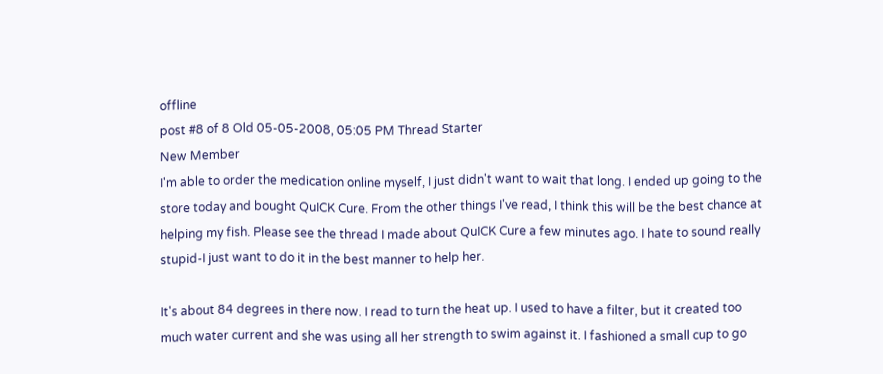offline
post #8 of 8 Old 05-05-2008, 05:05 PM Thread Starter
New Member
I'm able to order the medication online myself, I just didn't want to wait that long. I ended up going to the store today and bought QuICK Cure. From the other things I've read, I think this will be the best chance at helping my fish. Please see the thread I made about QuICK Cure a few minutes ago. I hate to sound really stupid-I just want to do it in the best manner to help her.

It's about 84 degrees in there now. I read to turn the heat up. I used to have a filter, but it created too much water current and she was using all her strength to swim against it. I fashioned a small cup to go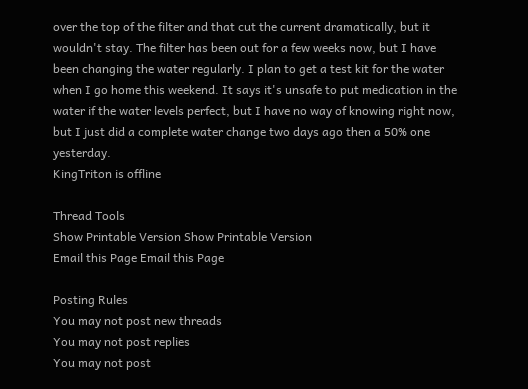over the top of the filter and that cut the current dramatically, but it wouldn't stay. The filter has been out for a few weeks now, but I have been changing the water regularly. I plan to get a test kit for the water when I go home this weekend. It says it's unsafe to put medication in the water if the water levels perfect, but I have no way of knowing right now, but I just did a complete water change two days ago then a 50% one yesterday.
KingTriton is offline

Thread Tools
Show Printable Version Show Printable Version
Email this Page Email this Page

Posting Rules
You may not post new threads
You may not post replies
You may not post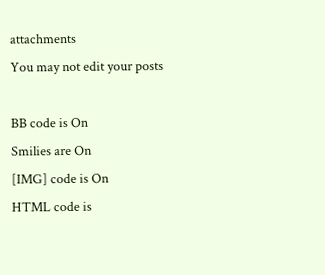attachments
You may not edit your posts

BB code is On
Smilies are On
[IMG] code is On
HTML code is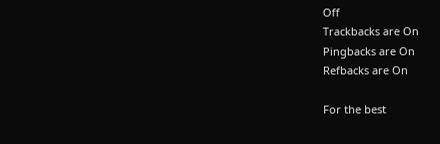Off
Trackbacks are On
Pingbacks are On
Refbacks are On

For the best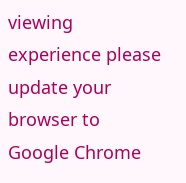viewing experience please update your browser to Google Chrome